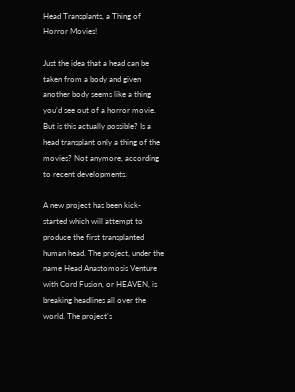Head Transplants, a Thing of Horror Movies!

Just the idea that a head can be taken from a body and given another body seems like a thing you’d see out of a horror movie. But is this actually possible? Is a head transplant only a thing of the movies? Not anymore, according to recent developments.

A new project has been kick-started which will attempt to produce the first transplanted human head. The project, under the name Head Anastomosis Venture with Cord Fusion, or HEAVEN, is breaking headlines all over the world. The project’s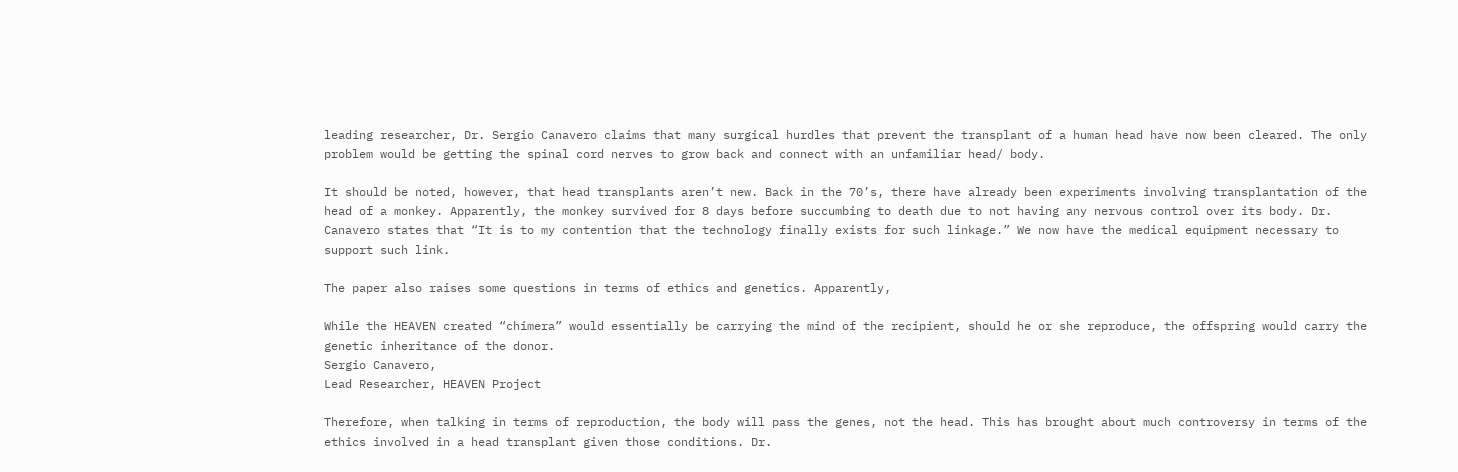leading researcher, Dr. Sergio Canavero claims that many surgical hurdles that prevent the transplant of a human head have now been cleared. The only problem would be getting the spinal cord nerves to grow back and connect with an unfamiliar head/ body.

It should be noted, however, that head transplants aren’t new. Back in the 70’s, there have already been experiments involving transplantation of the head of a monkey. Apparently, the monkey survived for 8 days before succumbing to death due to not having any nervous control over its body. Dr. Canavero states that “It is to my contention that the technology finally exists for such linkage.” We now have the medical equipment necessary to support such link.

The paper also raises some questions in terms of ethics and genetics. Apparently,

While the HEAVEN created “chimera” would essentially be carrying the mind of the recipient, should he or she reproduce, the offspring would carry the genetic inheritance of the donor.
Sergio Canavero,
Lead Researcher, HEAVEN Project

Therefore, when talking in terms of reproduction, the body will pass the genes, not the head. This has brought about much controversy in terms of the ethics involved in a head transplant given those conditions. Dr.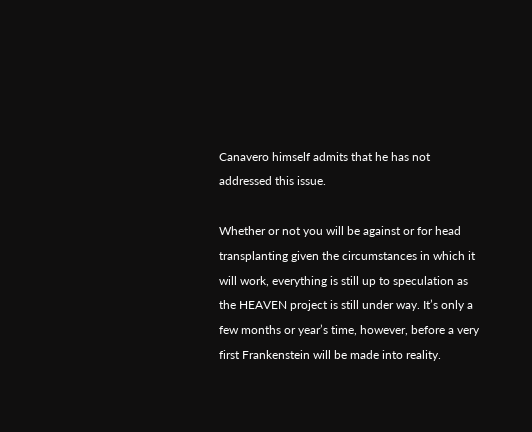Canavero himself admits that he has not addressed this issue.

Whether or not you will be against or for head transplanting given the circumstances in which it will work, everything is still up to speculation as the HEAVEN project is still under way. It’s only a few months or year’s time, however, before a very first Frankenstein will be made into reality.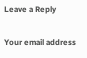Leave a Reply

Your email address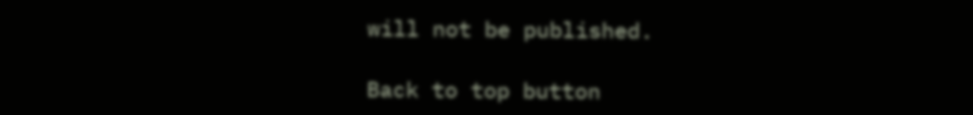will not be published.

Back to top button